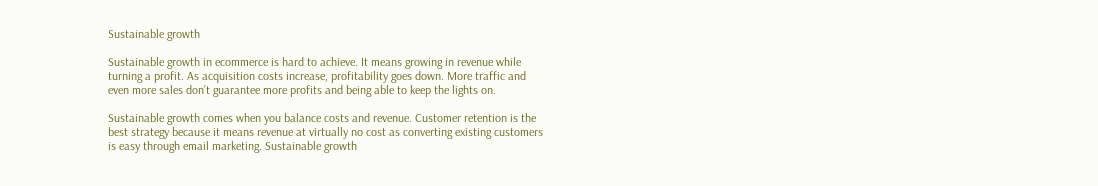Sustainable growth

Sustainable growth in ecommerce is hard to achieve. It means growing in revenue while turning a profit. As acquisition costs increase, profitability goes down. More traffic and even more sales don’t guarantee more profits and being able to keep the lights on.

Sustainable growth comes when you balance costs and revenue. Customer retention is the best strategy because it means revenue at virtually no cost as converting existing customers is easy through email marketing. Sustainable growth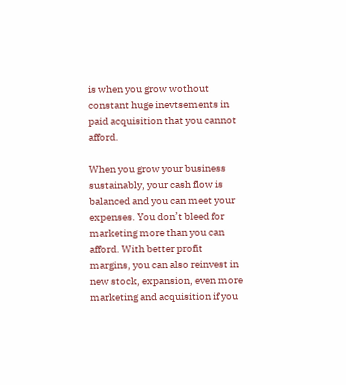is when you grow wothout constant huge inevtsements in paid acquisition that you cannot afford.

When you grow your business sustainably, your cash flow is balanced and you can meet your expenses. You don’t bleed for marketing more than you can afford. With better profit margins, you can also reinvest in new stock, expansion, even more marketing and acquisition if you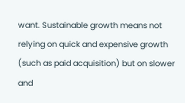want. Sustainable growth means not relying on quick and expensive growth (such as paid acquisition) but on slower and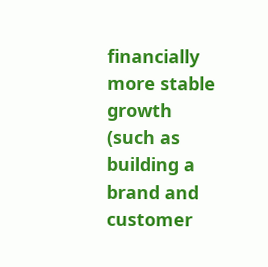financially more stable growth (such as building a brand and customer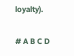loyalty).

# A B C D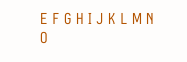E F G H I J K L M N O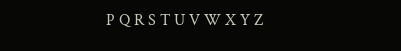P Q R S T U V W X Y Z